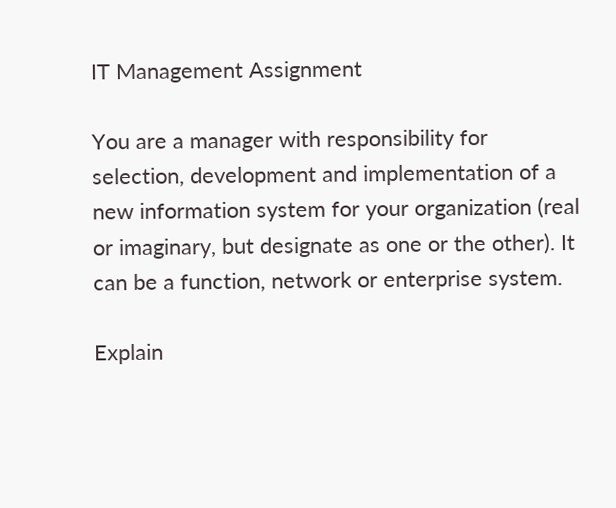IT Management Assignment

You are a manager with responsibility for selection, development and implementation of a new information system for your organization (real or imaginary, but designate as one or the other). It can be a function, network or enterprise system.

Explain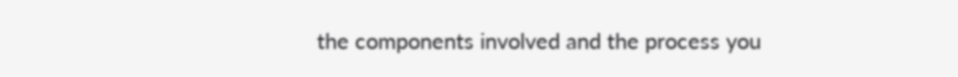the components involved and the process you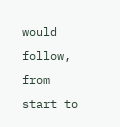would follow, from start to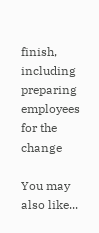finish, including preparing employees for the change

You may also like...